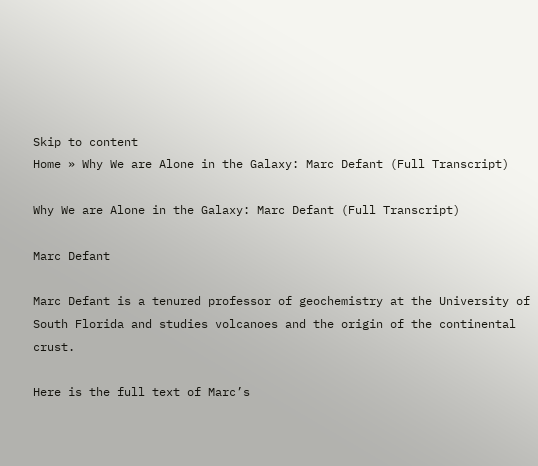Skip to content
Home » Why We are Alone in the Galaxy: Marc Defant (Full Transcript)

Why We are Alone in the Galaxy: Marc Defant (Full Transcript)

Marc Defant

Marc Defant is a tenured professor of geochemistry at the University of South Florida and studies volcanoes and the origin of the continental crust.

Here is the full text of Marc’s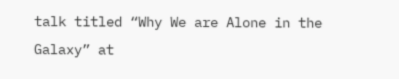talk titled “Why We are Alone in the Galaxy” at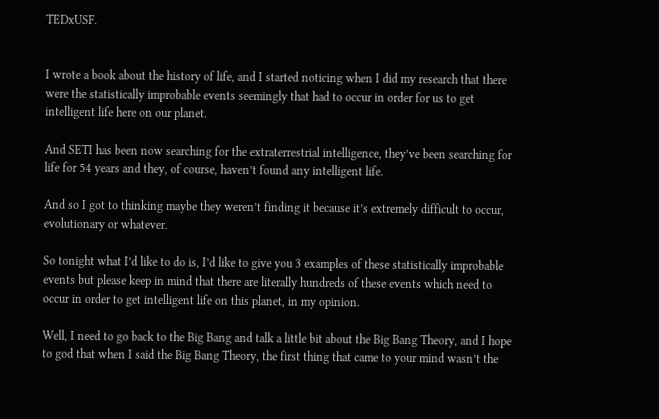TEDxUSF.


I wrote a book about the history of life, and I started noticing when I did my research that there were the statistically improbable events seemingly that had to occur in order for us to get intelligent life here on our planet.

And SETI has been now searching for the extraterrestrial intelligence, they’ve been searching for life for 54 years and they, of course, haven’t found any intelligent life.

And so I got to thinking maybe they weren’t finding it because it’s extremely difficult to occur, evolutionary or whatever.

So tonight what I’d like to do is, I’d like to give you 3 examples of these statistically improbable events but please keep in mind that there are literally hundreds of these events which need to occur in order to get intelligent life on this planet, in my opinion.

Well, I need to go back to the Big Bang and talk a little bit about the Big Bang Theory, and I hope to god that when I said the Big Bang Theory, the first thing that came to your mind wasn’t the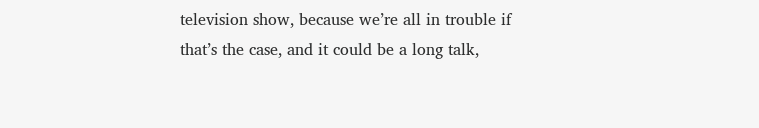television show, because we’re all in trouble if that’s the case, and it could be a long talk,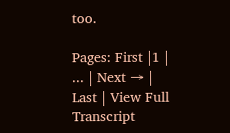too.

Pages: First |1 | ... | Next → | Last | View Full Transcript